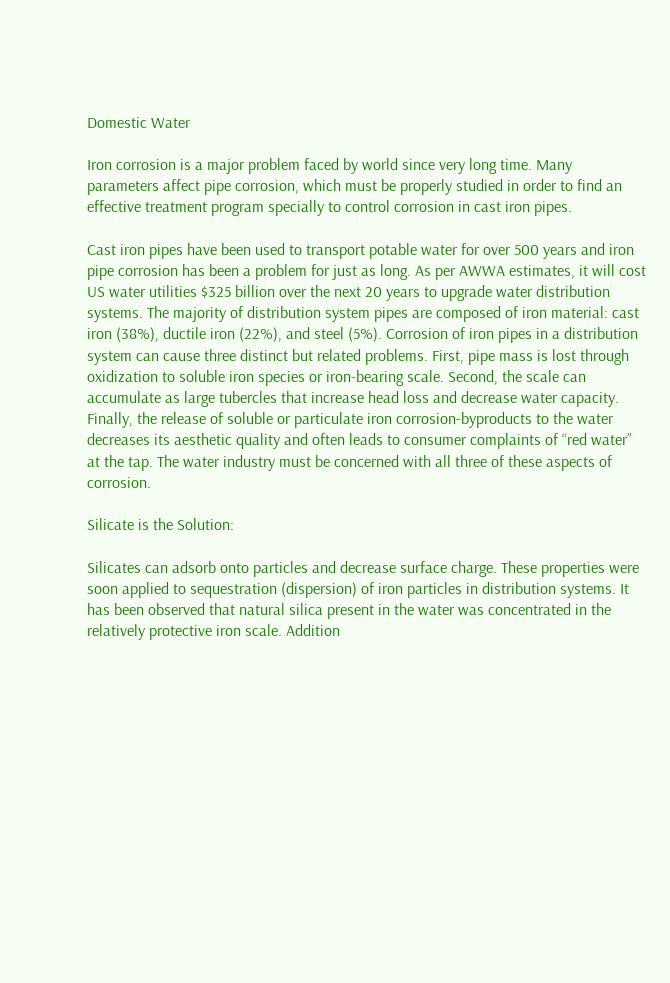Domestic Water

Iron corrosion is a major problem faced by world since very long time. Many parameters affect pipe corrosion, which must be properly studied in order to find an effective treatment program specially to control corrosion in cast iron pipes.

Cast iron pipes have been used to transport potable water for over 500 years and iron pipe corrosion has been a problem for just as long. As per AWWA estimates, it will cost US water utilities $325 billion over the next 20 years to upgrade water distribution systems. The majority of distribution system pipes are composed of iron material: cast iron (38%), ductile iron (22%), and steel (5%). Corrosion of iron pipes in a distribution system can cause three distinct but related problems. First, pipe mass is lost through oxidization to soluble iron species or iron-bearing scale. Second, the scale can accumulate as large tubercles that increase head loss and decrease water capacity. Finally, the release of soluble or particulate iron corrosion-byproducts to the water decreases its aesthetic quality and often leads to consumer complaints of “red water” at the tap. The water industry must be concerned with all three of these aspects of corrosion.

Silicate is the Solution:

Silicates can adsorb onto particles and decrease surface charge. These properties were soon applied to sequestration (dispersion) of iron particles in distribution systems. It has been observed that natural silica present in the water was concentrated in the relatively protective iron scale. Addition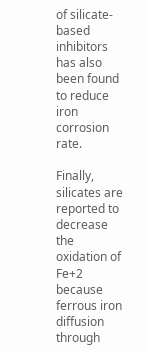of silicate-based inhibitors has also been found to reduce iron corrosion rate.

Finally, silicates are reported to decrease the oxidation of Fe+2 because ferrous iron diffusion through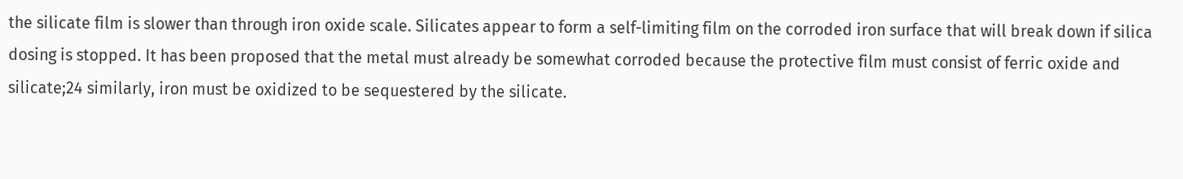the silicate film is slower than through iron oxide scale. Silicates appear to form a self-limiting film on the corroded iron surface that will break down if silica dosing is stopped. It has been proposed that the metal must already be somewhat corroded because the protective film must consist of ferric oxide and silicate;24 similarly, iron must be oxidized to be sequestered by the silicate.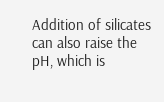Addition of silicates can also raise the pH, which is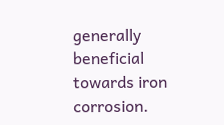generally beneficial towards iron corrosion.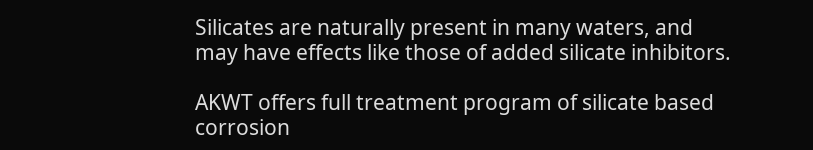Silicates are naturally present in many waters, and may have effects like those of added silicate inhibitors.

AKWT offers full treatment program of silicate based corrosion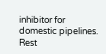inhibitor for domestic pipelines. Rest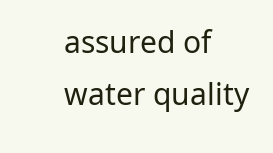assured of water quality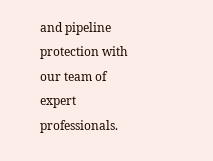and pipeline protection with our team of expert professionals.